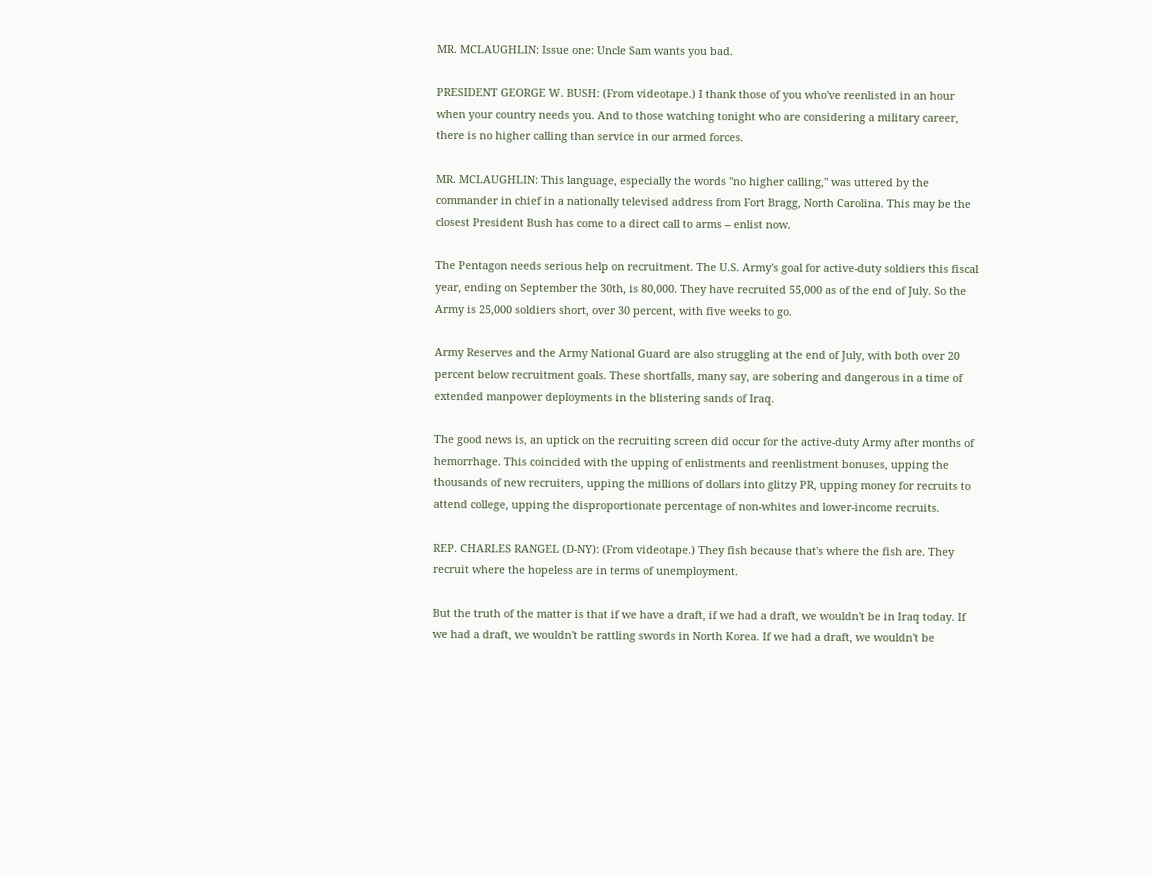MR. MCLAUGHLIN: Issue one: Uncle Sam wants you bad.

PRESIDENT GEORGE W. BUSH: (From videotape.) I thank those of you who've reenlisted in an hour when your country needs you. And to those watching tonight who are considering a military career, there is no higher calling than service in our armed forces.

MR. MCLAUGHLIN: This language, especially the words "no higher calling," was uttered by the commander in chief in a nationally televised address from Fort Bragg, North Carolina. This may be the closest President Bush has come to a direct call to arms -- enlist now.

The Pentagon needs serious help on recruitment. The U.S. Army's goal for active-duty soldiers this fiscal year, ending on September the 30th, is 80,000. They have recruited 55,000 as of the end of July. So the Army is 25,000 soldiers short, over 30 percent, with five weeks to go.

Army Reserves and the Army National Guard are also struggling at the end of July, with both over 20 percent below recruitment goals. These shortfalls, many say, are sobering and dangerous in a time of extended manpower deployments in the blistering sands of Iraq.

The good news is, an uptick on the recruiting screen did occur for the active-duty Army after months of hemorrhage. This coincided with the upping of enlistments and reenlistment bonuses, upping the thousands of new recruiters, upping the millions of dollars into glitzy PR, upping money for recruits to attend college, upping the disproportionate percentage of non-whites and lower-income recruits.

REP. CHARLES RANGEL (D-NY): (From videotape.) They fish because that's where the fish are. They recruit where the hopeless are in terms of unemployment.

But the truth of the matter is that if we have a draft, if we had a draft, we wouldn't be in Iraq today. If we had a draft, we wouldn't be rattling swords in North Korea. If we had a draft, we wouldn't be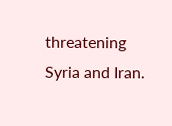threatening Syria and Iran.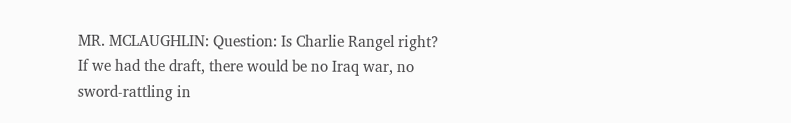MR. MCLAUGHLIN: Question: Is Charlie Rangel right? If we had the draft, there would be no Iraq war, no sword-rattling in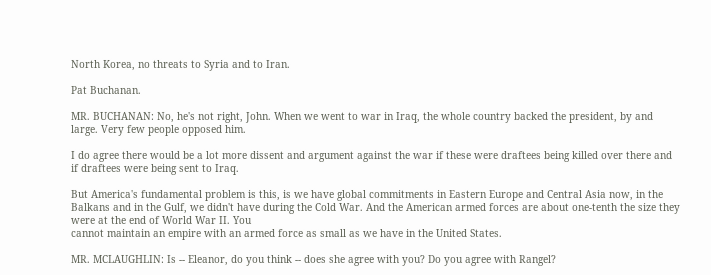North Korea, no threats to Syria and to Iran.

Pat Buchanan.

MR. BUCHANAN: No, he's not right, John. When we went to war in Iraq, the whole country backed the president, by and large. Very few people opposed him.

I do agree there would be a lot more dissent and argument against the war if these were draftees being killed over there and if draftees were being sent to Iraq.

But America's fundamental problem is this, is we have global commitments in Eastern Europe and Central Asia now, in the Balkans and in the Gulf, we didn't have during the Cold War. And the American armed forces are about one-tenth the size they were at the end of World War II. You
cannot maintain an empire with an armed force as small as we have in the United States.

MR. MCLAUGHLIN: Is -- Eleanor, do you think -- does she agree with you? Do you agree with Rangel?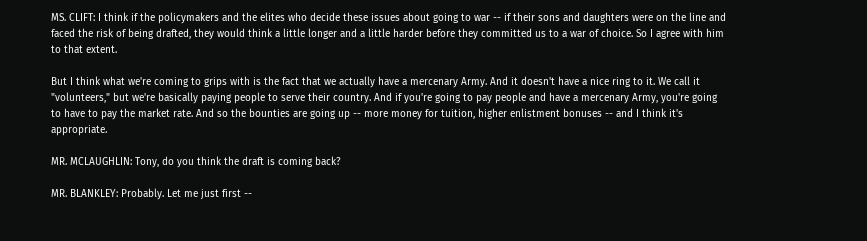MS. CLIFT: I think if the policymakers and the elites who decide these issues about going to war -- if their sons and daughters were on the line and faced the risk of being drafted, they would think a little longer and a little harder before they committed us to a war of choice. So I agree with him to that extent.

But I think what we're coming to grips with is the fact that we actually have a mercenary Army. And it doesn't have a nice ring to it. We call it "volunteers," but we're basically paying people to serve their country. And if you're going to pay people and have a mercenary Army, you're going to have to pay the market rate. And so the bounties are going up -- more money for tuition, higher enlistment bonuses -- and I think it's appropriate.

MR. MCLAUGHLIN: Tony, do you think the draft is coming back?

MR. BLANKLEY: Probably. Let me just first --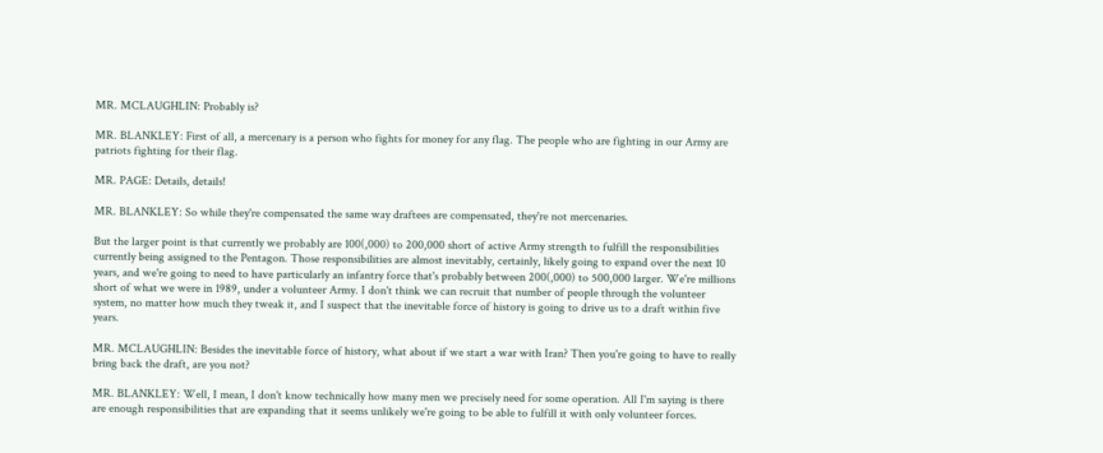MR. MCLAUGHLIN: Probably is?

MR. BLANKLEY: First of all, a mercenary is a person who fights for money for any flag. The people who are fighting in our Army are patriots fighting for their flag.

MR. PAGE: Details, details!

MR. BLANKLEY: So while they're compensated the same way draftees are compensated, they're not mercenaries.

But the larger point is that currently we probably are 100(,000) to 200,000 short of active Army strength to fulfill the responsibilities currently being assigned to the Pentagon. Those responsibilities are almost inevitably, certainly, likely going to expand over the next 10 years, and we're going to need to have particularly an infantry force that's probably between 200(,000) to 500,000 larger. We're millions short of what we were in 1989, under a volunteer Army. I don't think we can recruit that number of people through the volunteer system, no matter how much they tweak it, and I suspect that the inevitable force of history is going to drive us to a draft within five years.

MR. MCLAUGHLIN: Besides the inevitable force of history, what about if we start a war with Iran? Then you're going to have to really bring back the draft, are you not?

MR. BLANKLEY: Well, I mean, I don't know technically how many men we precisely need for some operation. All I'm saying is there are enough responsibilities that are expanding that it seems unlikely we're going to be able to fulfill it with only volunteer forces.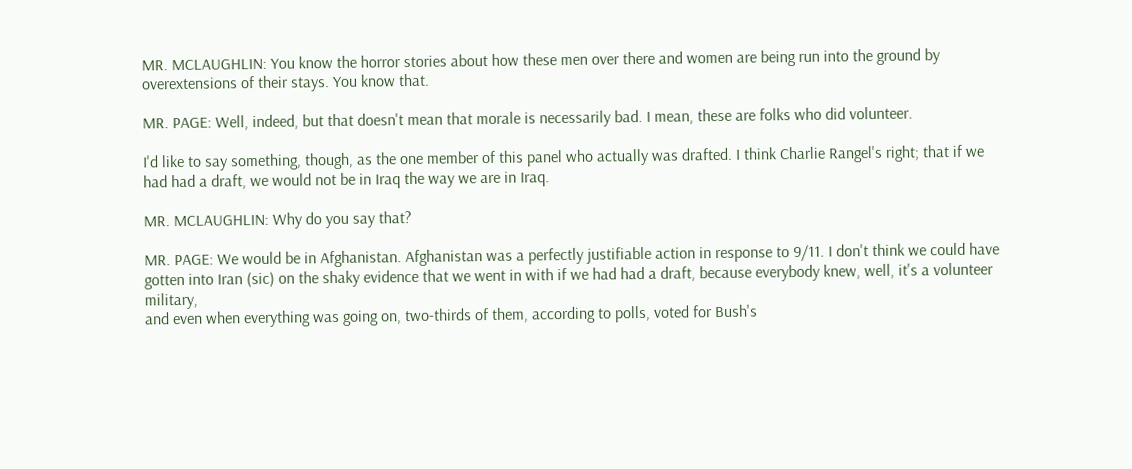MR. MCLAUGHLIN: You know the horror stories about how these men over there and women are being run into the ground by overextensions of their stays. You know that.

MR. PAGE: Well, indeed, but that doesn't mean that morale is necessarily bad. I mean, these are folks who did volunteer.

I'd like to say something, though, as the one member of this panel who actually was drafted. I think Charlie Rangel's right; that if we had had a draft, we would not be in Iraq the way we are in Iraq.

MR. MCLAUGHLIN: Why do you say that?

MR. PAGE: We would be in Afghanistan. Afghanistan was a perfectly justifiable action in response to 9/11. I don't think we could have gotten into Iran (sic) on the shaky evidence that we went in with if we had had a draft, because everybody knew, well, it's a volunteer military,
and even when everything was going on, two-thirds of them, according to polls, voted for Bush's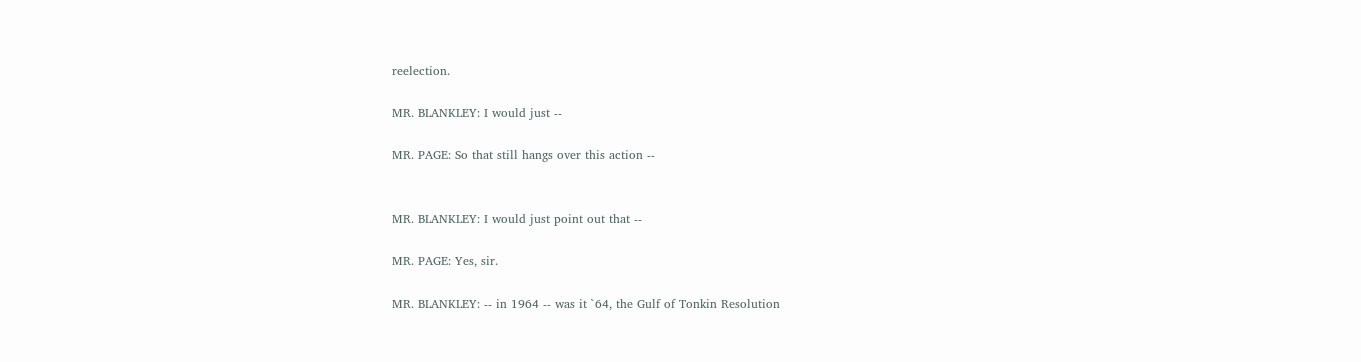reelection.

MR. BLANKLEY: I would just --

MR. PAGE: So that still hangs over this action --


MR. BLANKLEY: I would just point out that --

MR. PAGE: Yes, sir.

MR. BLANKLEY: -- in 1964 -- was it `64, the Gulf of Tonkin Resolution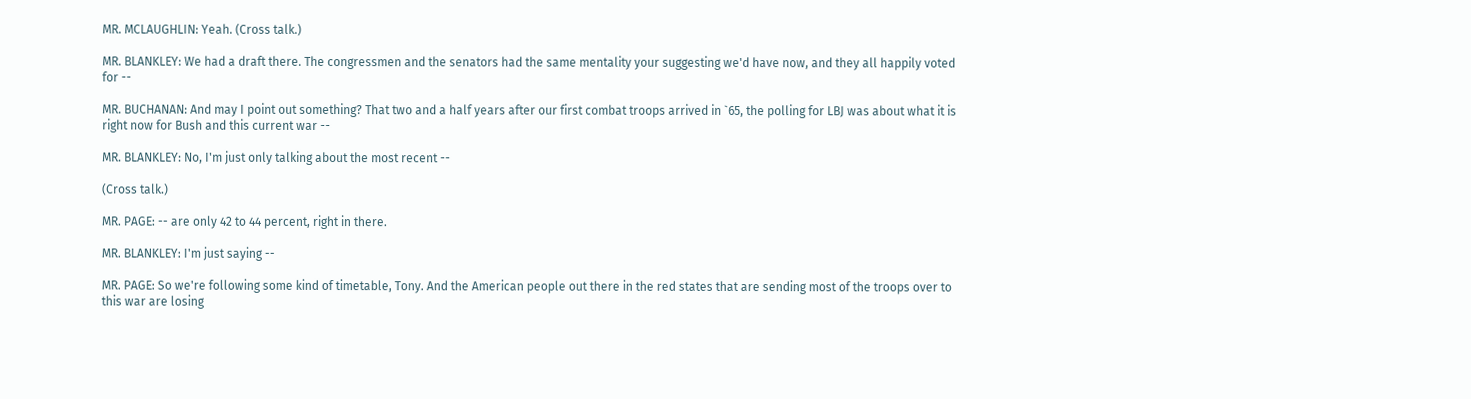MR. MCLAUGHLIN: Yeah. (Cross talk.)

MR. BLANKLEY: We had a draft there. The congressmen and the senators had the same mentality your suggesting we'd have now, and they all happily voted for --

MR. BUCHANAN: And may I point out something? That two and a half years after our first combat troops arrived in `65, the polling for LBJ was about what it is right now for Bush and this current war --

MR. BLANKLEY: No, I'm just only talking about the most recent --

(Cross talk.)

MR. PAGE: -- are only 42 to 44 percent, right in there.

MR. BLANKLEY: I'm just saying --

MR. PAGE: So we're following some kind of timetable, Tony. And the American people out there in the red states that are sending most of the troops over to this war are losing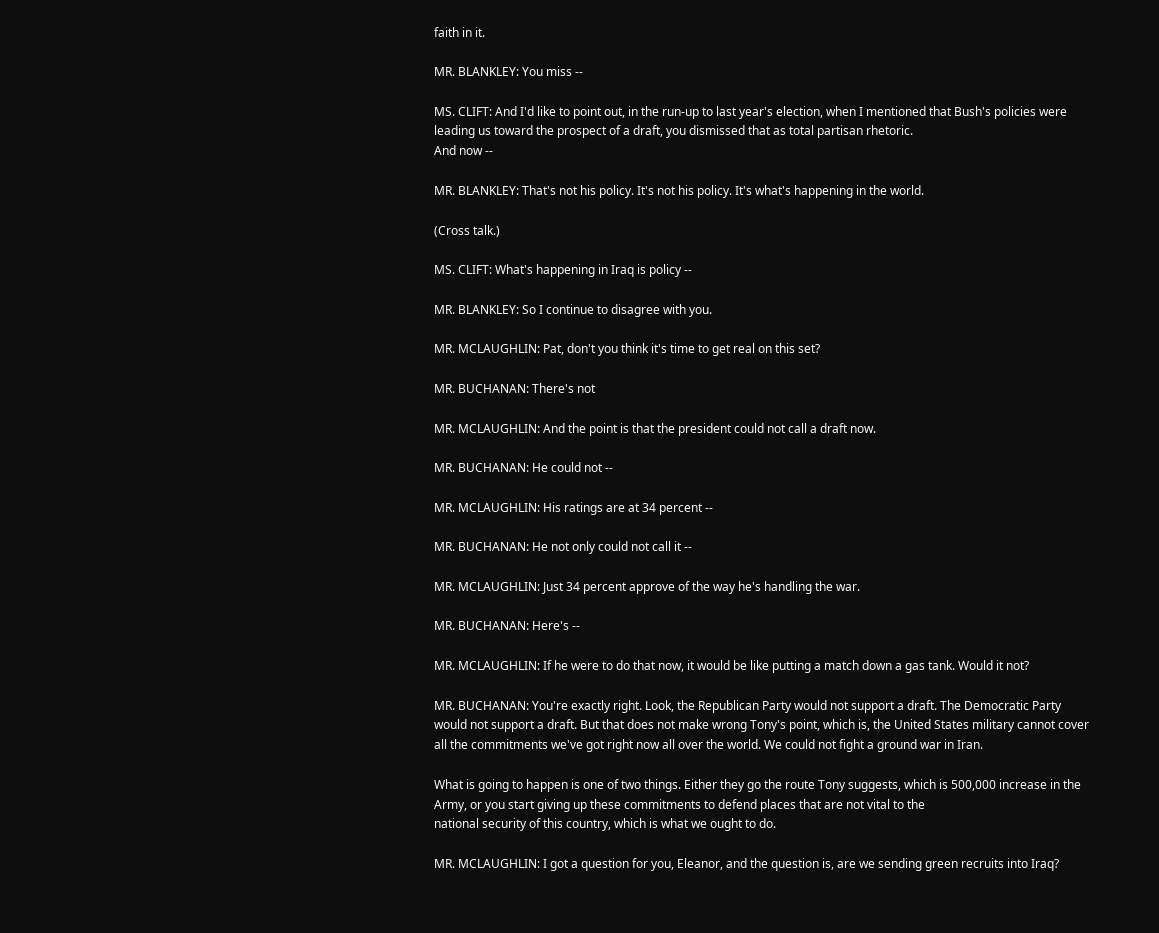faith in it.

MR. BLANKLEY: You miss --

MS. CLIFT: And I'd like to point out, in the run-up to last year's election, when I mentioned that Bush's policies were leading us toward the prospect of a draft, you dismissed that as total partisan rhetoric.
And now --

MR. BLANKLEY: That's not his policy. It's not his policy. It's what's happening in the world.

(Cross talk.)

MS. CLIFT: What's happening in Iraq is policy --

MR. BLANKLEY: So I continue to disagree with you.

MR. MCLAUGHLIN: Pat, don't you think it's time to get real on this set?

MR. BUCHANAN: There's not

MR. MCLAUGHLIN: And the point is that the president could not call a draft now.

MR. BUCHANAN: He could not --

MR. MCLAUGHLIN: His ratings are at 34 percent --

MR. BUCHANAN: He not only could not call it --

MR. MCLAUGHLIN: Just 34 percent approve of the way he's handling the war.

MR. BUCHANAN: Here's --

MR. MCLAUGHLIN: If he were to do that now, it would be like putting a match down a gas tank. Would it not?

MR. BUCHANAN: You're exactly right. Look, the Republican Party would not support a draft. The Democratic Party would not support a draft. But that does not make wrong Tony's point, which is, the United States military cannot cover all the commitments we've got right now all over the world. We could not fight a ground war in Iran.

What is going to happen is one of two things. Either they go the route Tony suggests, which is 500,000 increase in the Army, or you start giving up these commitments to defend places that are not vital to the
national security of this country, which is what we ought to do.

MR. MCLAUGHLIN: I got a question for you, Eleanor, and the question is, are we sending green recruits into Iraq?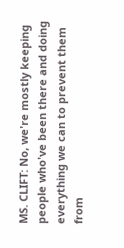MS. CLIFT: No, we're mostly keeping people who've been there and doing everything we can to prevent them from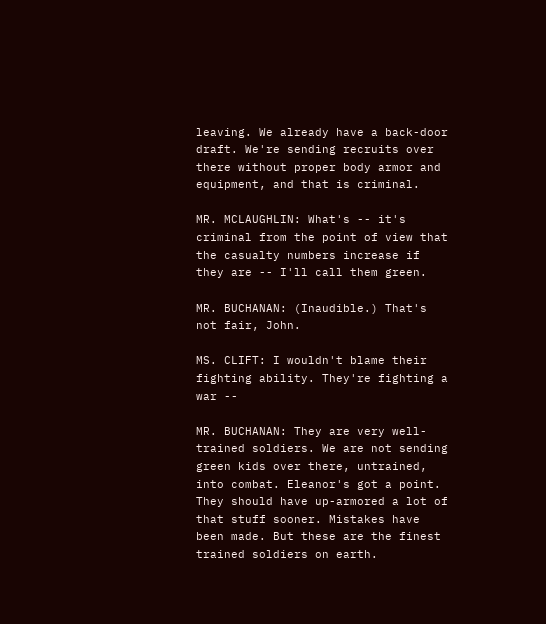leaving. We already have a back-door draft. We're sending recruits over there without proper body armor and equipment, and that is criminal.

MR. MCLAUGHLIN: What's -- it's criminal from the point of view that the casualty numbers increase if they are -- I'll call them green.

MR. BUCHANAN: (Inaudible.) That's not fair, John.

MS. CLIFT: I wouldn't blame their fighting ability. They're fighting a war --

MR. BUCHANAN: They are very well-trained soldiers. We are not sending green kids over there, untrained, into combat. Eleanor's got a point. They should have up-armored a lot of that stuff sooner. Mistakes have been made. But these are the finest trained soldiers on earth.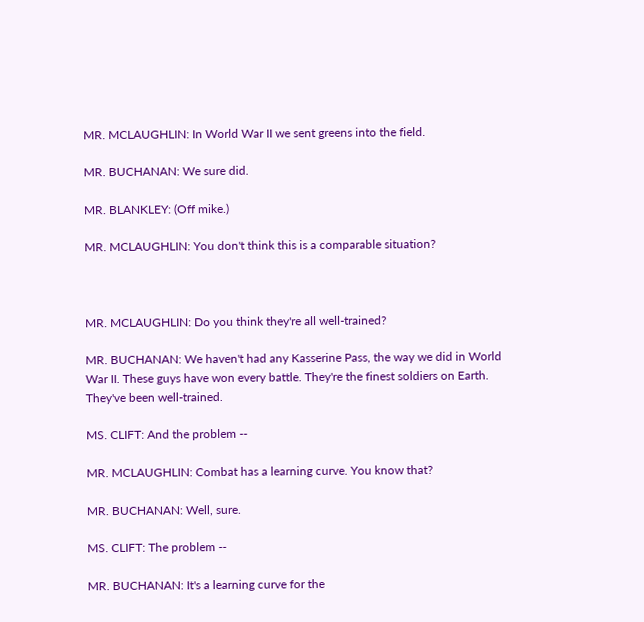MR. MCLAUGHLIN: In World War II we sent greens into the field.

MR. BUCHANAN: We sure did.

MR. BLANKLEY: (Off mike.)

MR. MCLAUGHLIN: You don't think this is a comparable situation?



MR. MCLAUGHLIN: Do you think they're all well-trained?

MR. BUCHANAN: We haven't had any Kasserine Pass, the way we did in World War II. These guys have won every battle. They're the finest soldiers on Earth. They've been well-trained.

MS. CLIFT: And the problem --

MR. MCLAUGHLIN: Combat has a learning curve. You know that?

MR. BUCHANAN: Well, sure.

MS. CLIFT: The problem --

MR. BUCHANAN: It's a learning curve for the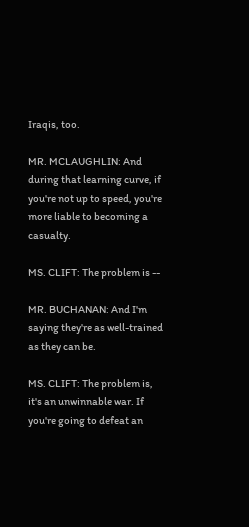Iraqis, too.

MR. MCLAUGHLIN: And during that learning curve, if you're not up to speed, you're more liable to becoming a casualty.

MS. CLIFT: The problem is --

MR. BUCHANAN: And I'm saying they're as well-trained as they can be.

MS. CLIFT: The problem is, it's an unwinnable war. If you're going to defeat an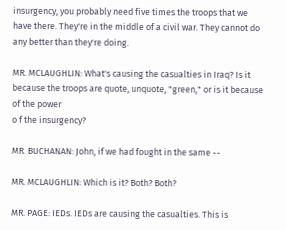insurgency, you probably need five times the troops that we have there. They're in the middle of a civil war. They cannot do any better than they're doing.

MR. MCLAUGHLIN: What's causing the casualties in Iraq? Is it because the troops are quote, unquote, "green," or is it because of the power
o f the insurgency?

MR. BUCHANAN: John, if we had fought in the same --

MR. MCLAUGHLIN: Which is it? Both? Both?

MR. PAGE: IEDs. IEDs are causing the casualties. This is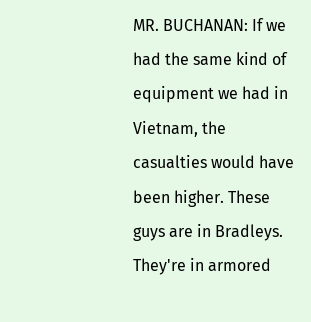MR. BUCHANAN: If we had the same kind of equipment we had in Vietnam, the casualties would have been higher. These guys are in Bradleys. They're in armored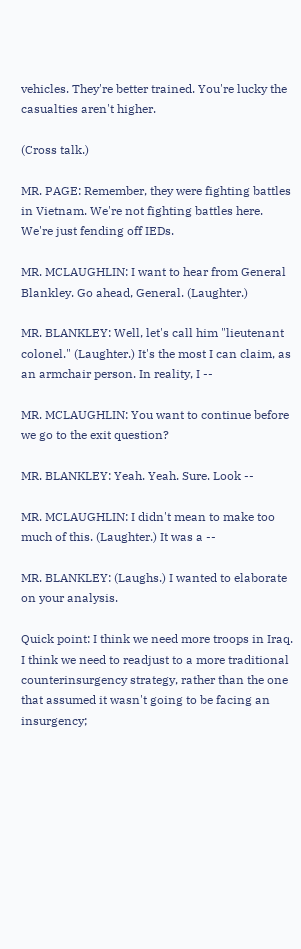vehicles. They're better trained. You're lucky the casualties aren't higher.

(Cross talk.)

MR. PAGE: Remember, they were fighting battles in Vietnam. We're not fighting battles here. We're just fending off IEDs.

MR. MCLAUGHLIN: I want to hear from General Blankley. Go ahead, General. (Laughter.)

MR. BLANKLEY: Well, let's call him "lieutenant colonel." (Laughter.) It's the most I can claim, as an armchair person. In reality, I --

MR. MCLAUGHLIN: You want to continue before we go to the exit question?

MR. BLANKLEY: Yeah. Yeah. Sure. Look --

MR. MCLAUGHLIN: I didn't mean to make too much of this. (Laughter.) It was a --

MR. BLANKLEY: (Laughs.) I wanted to elaborate on your analysis.

Quick point: I think we need more troops in Iraq. I think we need to readjust to a more traditional counterinsurgency strategy, rather than the one that assumed it wasn't going to be facing an insurgency;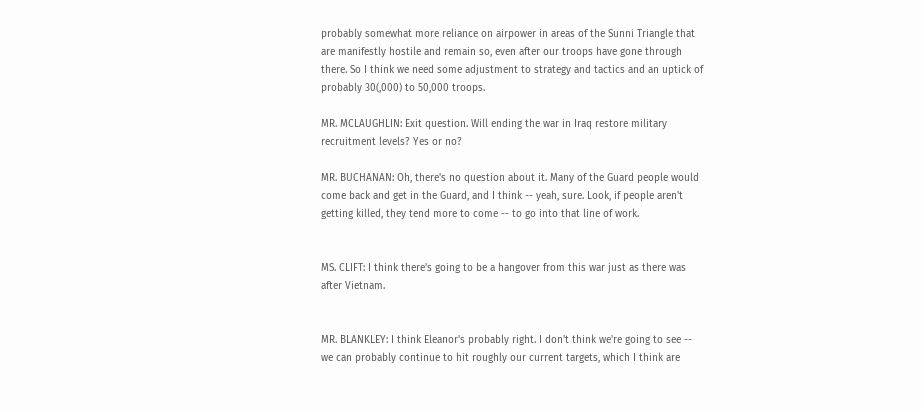probably somewhat more reliance on airpower in areas of the Sunni Triangle that are manifestly hostile and remain so, even after our troops have gone through there. So I think we need some adjustment to strategy and tactics and an uptick of probably 30(,000) to 50,000 troops.

MR. MCLAUGHLIN: Exit question. Will ending the war in Iraq restore military recruitment levels? Yes or no?

MR. BUCHANAN: Oh, there's no question about it. Many of the Guard people would come back and get in the Guard, and I think -- yeah, sure. Look, if people aren't getting killed, they tend more to come -- to go into that line of work.


MS. CLIFT: I think there's going to be a hangover from this war just as there was after Vietnam.


MR. BLANKLEY: I think Eleanor's probably right. I don't think we're going to see -- we can probably continue to hit roughly our current targets, which I think are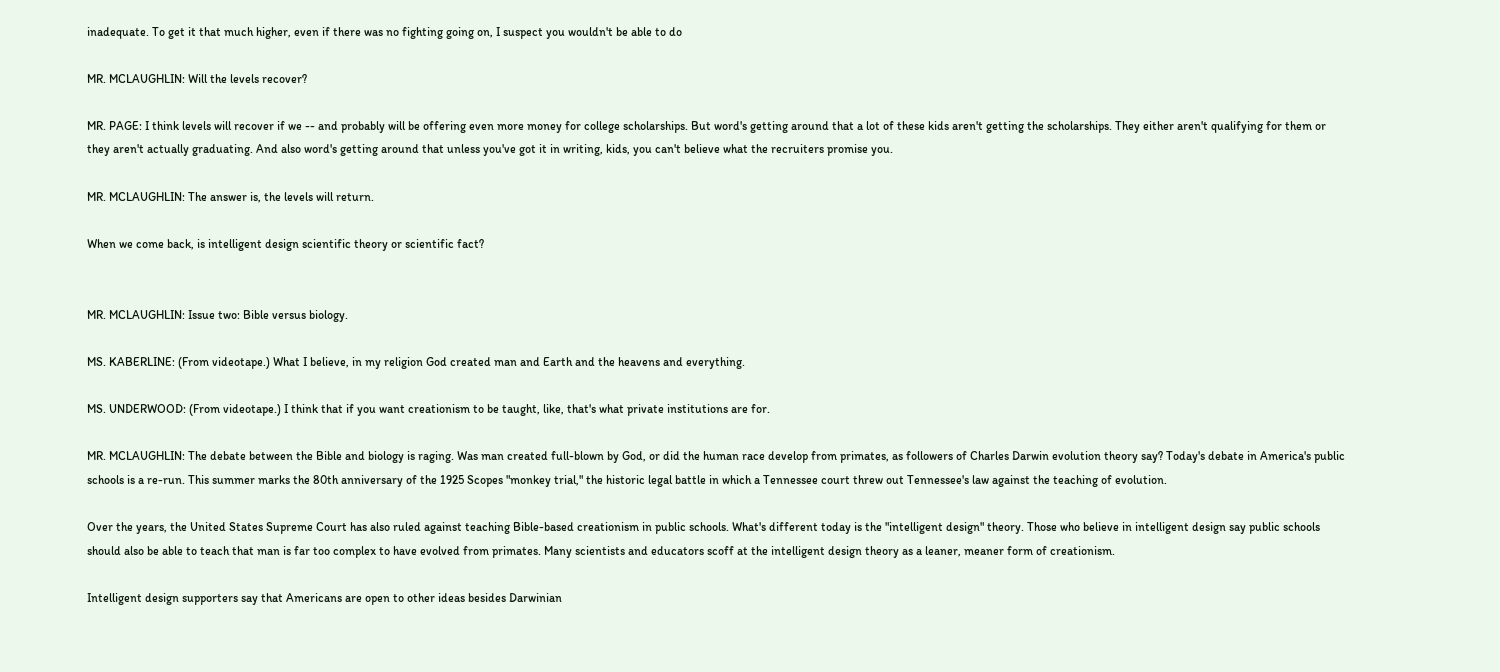inadequate. To get it that much higher, even if there was no fighting going on, I suspect you wouldn't be able to do

MR. MCLAUGHLIN: Will the levels recover?

MR. PAGE: I think levels will recover if we -- and probably will be offering even more money for college scholarships. But word's getting around that a lot of these kids aren't getting the scholarships. They either aren't qualifying for them or they aren't actually graduating. And also word's getting around that unless you've got it in writing, kids, you can't believe what the recruiters promise you.

MR. MCLAUGHLIN: The answer is, the levels will return.

When we come back, is intelligent design scientific theory or scientific fact?


MR. MCLAUGHLIN: Issue two: Bible versus biology.

MS. KABERLINE: (From videotape.) What I believe, in my religion God created man and Earth and the heavens and everything.

MS. UNDERWOOD: (From videotape.) I think that if you want creationism to be taught, like, that's what private institutions are for.

MR. MCLAUGHLIN: The debate between the Bible and biology is raging. Was man created full-blown by God, or did the human race develop from primates, as followers of Charles Darwin evolution theory say? Today's debate in America's public schools is a re-run. This summer marks the 80th anniversary of the 1925 Scopes "monkey trial," the historic legal battle in which a Tennessee court threw out Tennessee's law against the teaching of evolution.

Over the years, the United States Supreme Court has also ruled against teaching Bible-based creationism in public schools. What's different today is the "intelligent design" theory. Those who believe in intelligent design say public schools should also be able to teach that man is far too complex to have evolved from primates. Many scientists and educators scoff at the intelligent design theory as a leaner, meaner form of creationism.

Intelligent design supporters say that Americans are open to other ideas besides Darwinian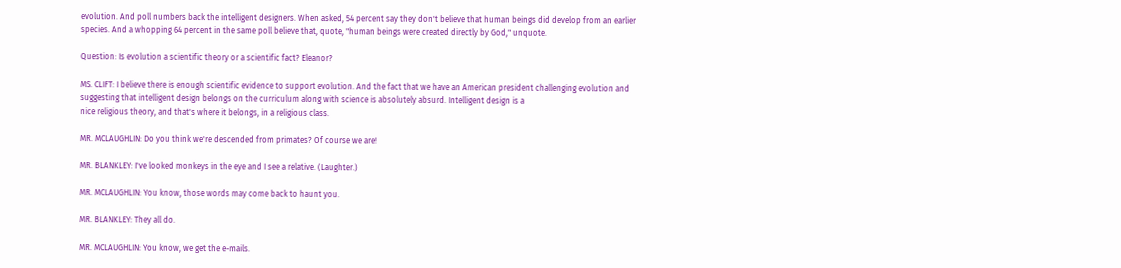evolution. And poll numbers back the intelligent designers. When asked, 54 percent say they don't believe that human beings did develop from an earlier species. And a whopping 64 percent in the same poll believe that, quote, "human beings were created directly by God," unquote.

Question: Is evolution a scientific theory or a scientific fact? Eleanor?

MS. CLIFT: I believe there is enough scientific evidence to support evolution. And the fact that we have an American president challenging evolution and suggesting that intelligent design belongs on the curriculum along with science is absolutely absurd. Intelligent design is a
nice religious theory, and that's where it belongs, in a religious class.

MR. MCLAUGHLIN: Do you think we're descended from primates? Of course we are!

MR. BLANKLEY: I've looked monkeys in the eye and I see a relative. (Laughter.)

MR. MCLAUGHLIN: You know, those words may come back to haunt you.

MR. BLANKLEY: They all do.

MR. MCLAUGHLIN: You know, we get the e-mails.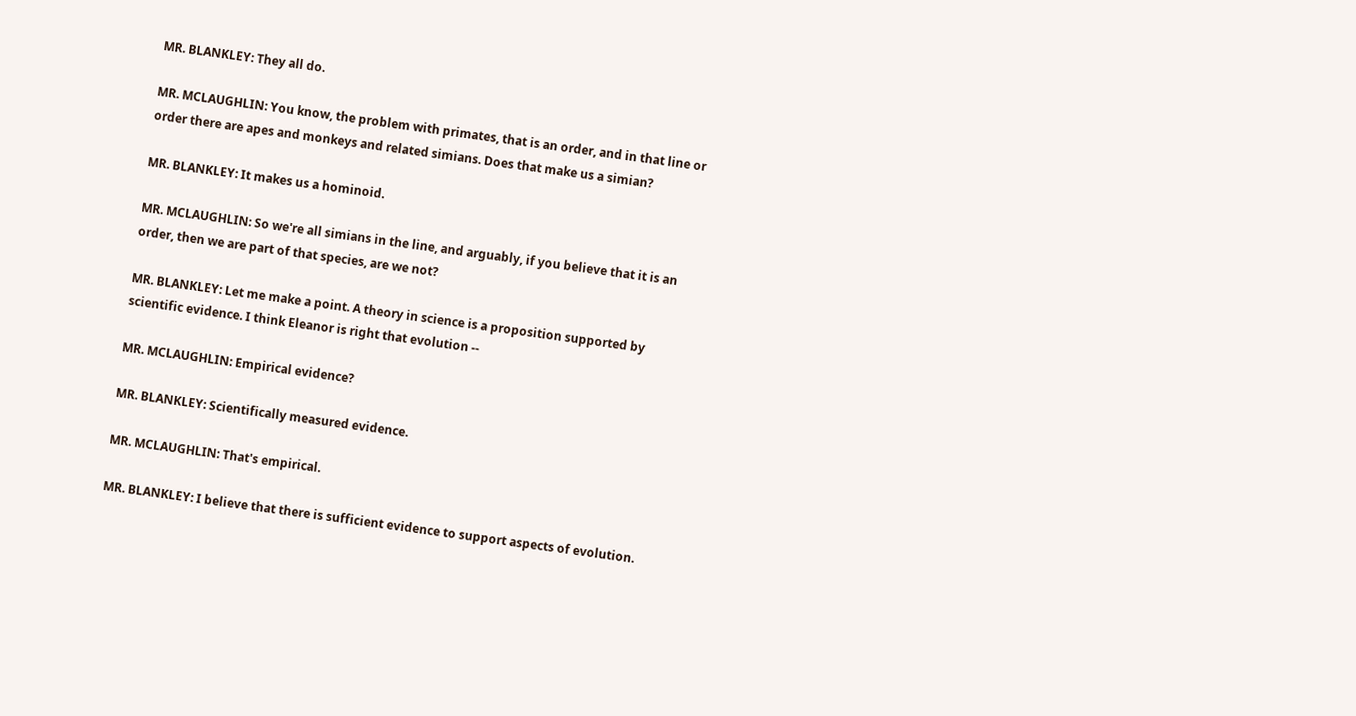MR. BLANKLEY: They all do.

MR. MCLAUGHLIN: You know, the problem with primates, that is an order, and in that line or order there are apes and monkeys and related simians. Does that make us a simian?

MR. BLANKLEY: It makes us a hominoid.

MR. MCLAUGHLIN: So we're all simians in the line, and arguably, if you believe that it is an order, then we are part of that species, are we not?

MR. BLANKLEY: Let me make a point. A theory in science is a proposition supported by scientific evidence. I think Eleanor is right that evolution --

MR. MCLAUGHLIN: Empirical evidence?

MR. BLANKLEY: Scientifically measured evidence.

MR. MCLAUGHLIN: That's empirical.

MR. BLANKLEY: I believe that there is sufficient evidence to support aspects of evolution.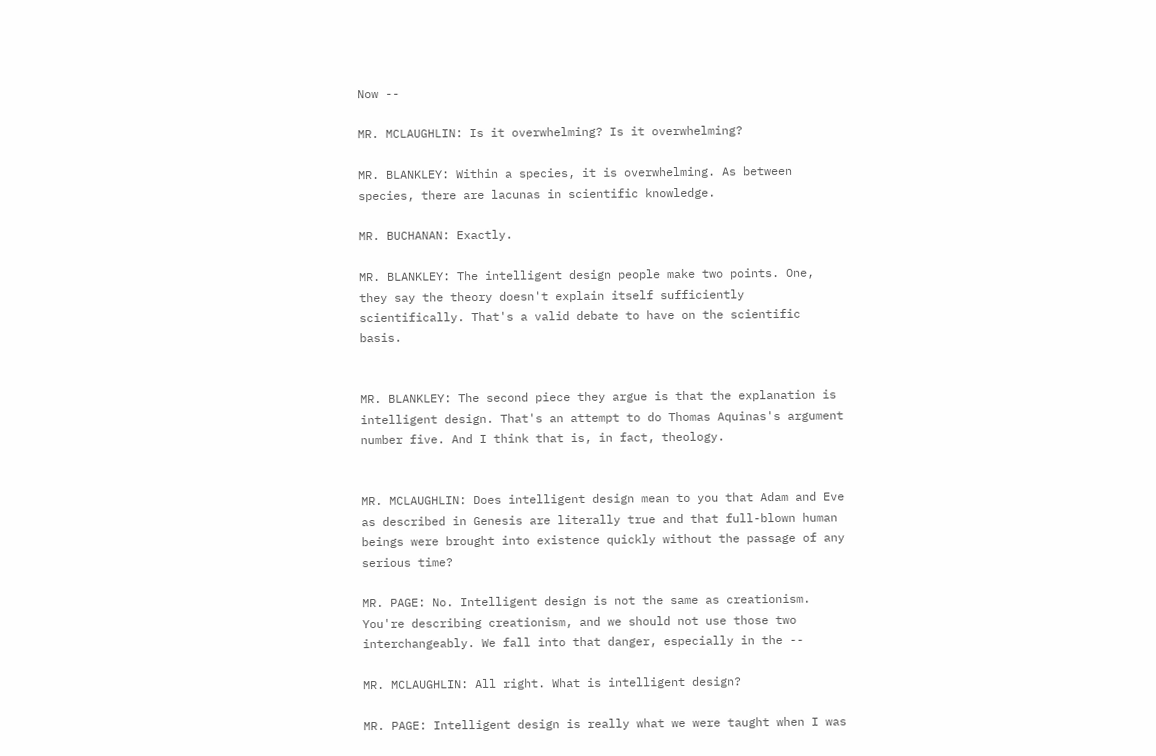Now --

MR. MCLAUGHLIN: Is it overwhelming? Is it overwhelming?

MR. BLANKLEY: Within a species, it is overwhelming. As between species, there are lacunas in scientific knowledge.

MR. BUCHANAN: Exactly.

MR. BLANKLEY: The intelligent design people make two points. One, they say the theory doesn't explain itself sufficiently scientifically. That's a valid debate to have on the scientific basis.


MR. BLANKLEY: The second piece they argue is that the explanation is intelligent design. That's an attempt to do Thomas Aquinas's argument number five. And I think that is, in fact, theology.


MR. MCLAUGHLIN: Does intelligent design mean to you that Adam and Eve as described in Genesis are literally true and that full-blown human beings were brought into existence quickly without the passage of any serious time?

MR. PAGE: No. Intelligent design is not the same as creationism. You're describing creationism, and we should not use those two interchangeably. We fall into that danger, especially in the --

MR. MCLAUGHLIN: All right. What is intelligent design?

MR. PAGE: Intelligent design is really what we were taught when I was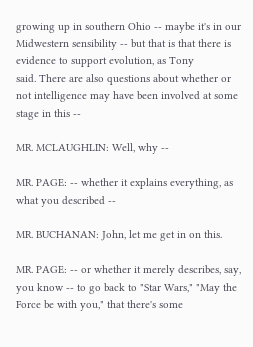growing up in southern Ohio -- maybe it's in our Midwestern sensibility -- but that is that there is evidence to support evolution, as Tony
said. There are also questions about whether or not intelligence may have been involved at some stage in this --

MR. MCLAUGHLIN: Well, why --

MR. PAGE: -- whether it explains everything, as what you described --

MR. BUCHANAN: John, let me get in on this.

MR. PAGE: -- or whether it merely describes, say, you know -- to go back to "Star Wars," "May the Force be with you," that there's some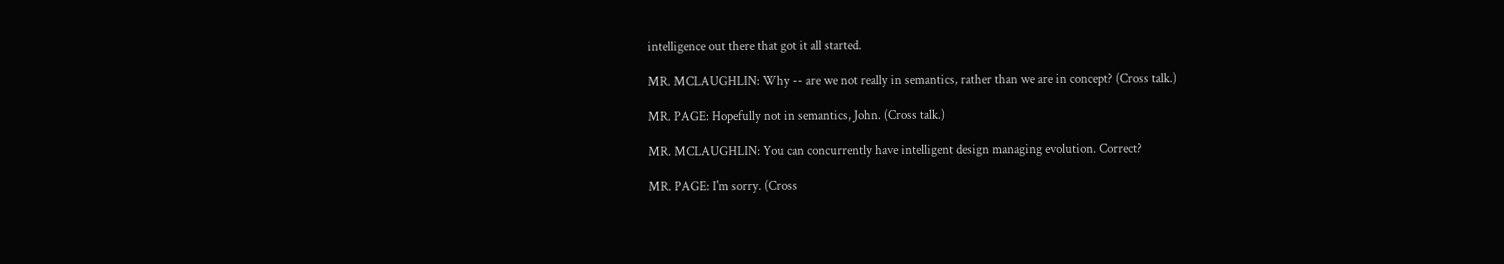intelligence out there that got it all started.

MR. MCLAUGHLIN: Why -- are we not really in semantics, rather than we are in concept? (Cross talk.)

MR. PAGE: Hopefully not in semantics, John. (Cross talk.)

MR. MCLAUGHLIN: You can concurrently have intelligent design managing evolution. Correct?

MR. PAGE: I'm sorry. (Cross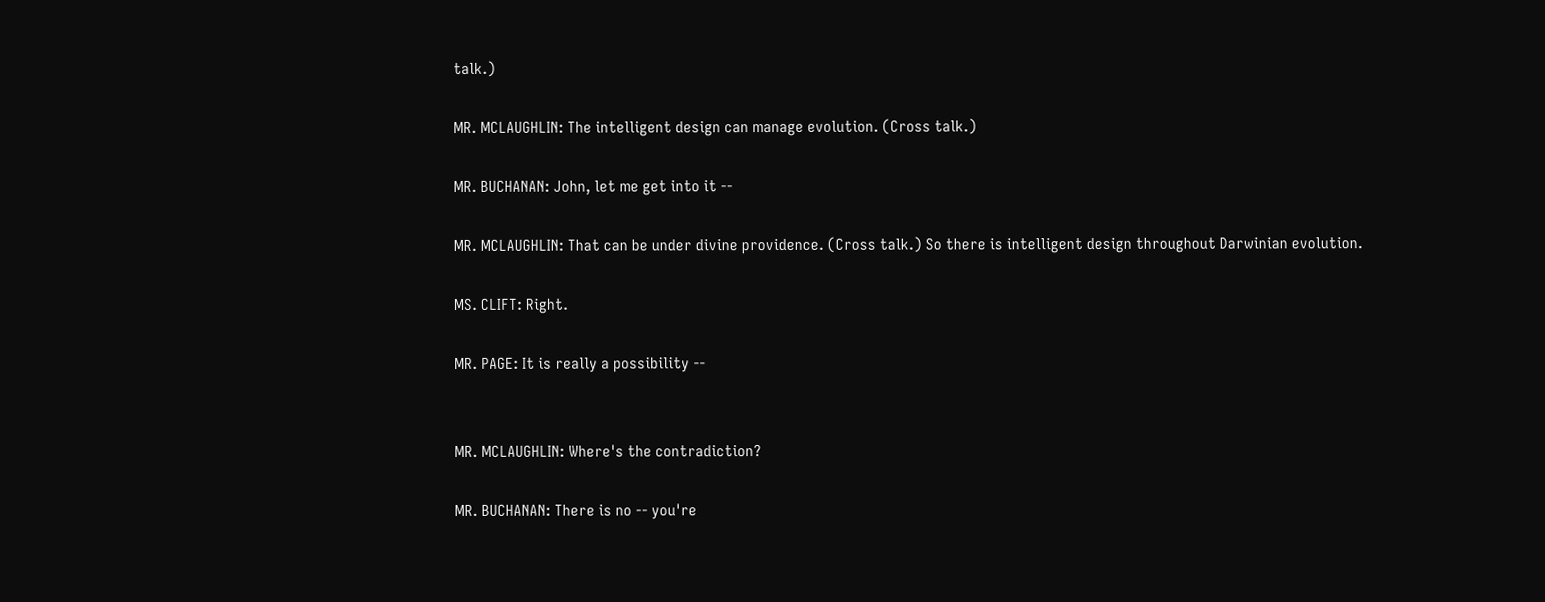talk.)

MR. MCLAUGHLIN: The intelligent design can manage evolution. (Cross talk.)

MR. BUCHANAN: John, let me get into it --

MR. MCLAUGHLIN: That can be under divine providence. (Cross talk.) So there is intelligent design throughout Darwinian evolution.

MS. CLIFT: Right.

MR. PAGE: It is really a possibility --


MR. MCLAUGHLIN: Where's the contradiction?

MR. BUCHANAN: There is no -- you're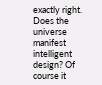exactly right. Does the universe manifest intelligent design? Of course it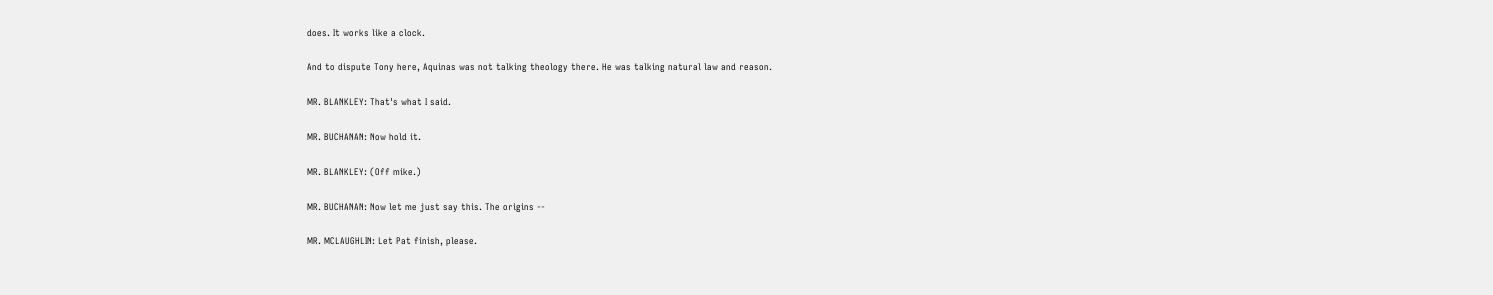does. It works like a clock.

And to dispute Tony here, Aquinas was not talking theology there. He was talking natural law and reason.

MR. BLANKLEY: That's what I said.

MR. BUCHANAN: Now hold it.

MR. BLANKLEY: (Off mike.)

MR. BUCHANAN: Now let me just say this. The origins --

MR. MCLAUGHLIN: Let Pat finish, please.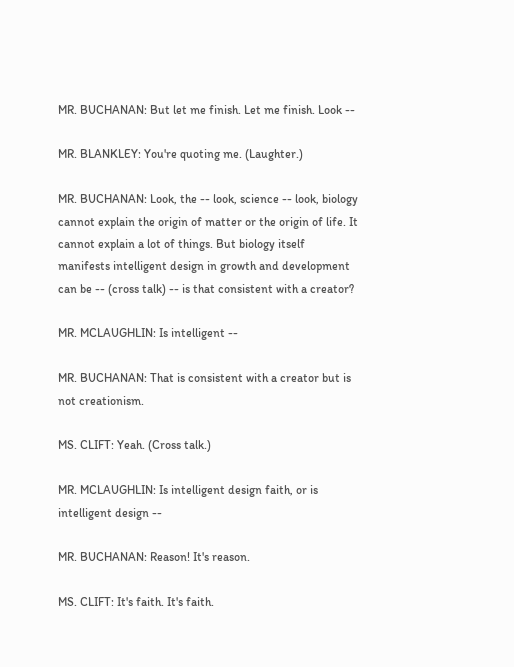MR. BUCHANAN: But let me finish. Let me finish. Look --

MR. BLANKLEY: You're quoting me. (Laughter.)

MR. BUCHANAN: Look, the -- look, science -- look, biology cannot explain the origin of matter or the origin of life. It cannot explain a lot of things. But biology itself manifests intelligent design in growth and development can be -- (cross talk) -- is that consistent with a creator?

MR. MCLAUGHLIN: Is intelligent --

MR. BUCHANAN: That is consistent with a creator but is not creationism.

MS. CLIFT: Yeah. (Cross talk.)

MR. MCLAUGHLIN: Is intelligent design faith, or is intelligent design --

MR. BUCHANAN: Reason! It's reason.

MS. CLIFT: It's faith. It's faith.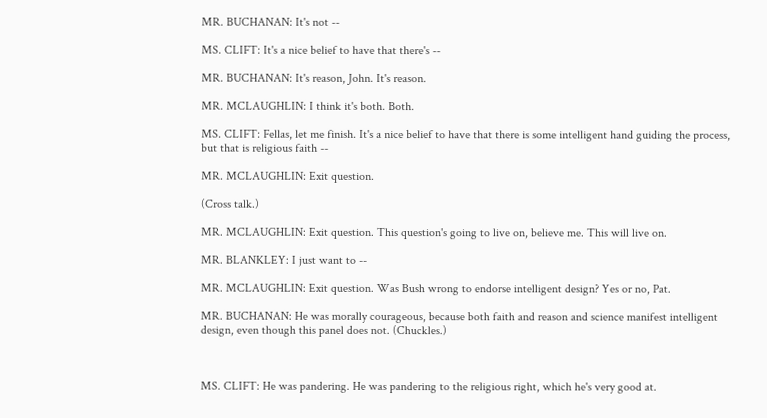MR. BUCHANAN: It's not --

MS. CLIFT: It's a nice belief to have that there's --

MR. BUCHANAN: It's reason, John. It's reason.

MR. MCLAUGHLIN: I think it's both. Both.

MS. CLIFT: Fellas, let me finish. It's a nice belief to have that there is some intelligent hand guiding the process, but that is religious faith --

MR. MCLAUGHLIN: Exit question.

(Cross talk.)

MR. MCLAUGHLIN: Exit question. This question's going to live on, believe me. This will live on.

MR. BLANKLEY: I just want to --

MR. MCLAUGHLIN: Exit question. Was Bush wrong to endorse intelligent design? Yes or no, Pat.

MR. BUCHANAN: He was morally courageous, because both faith and reason and science manifest intelligent design, even though this panel does not. (Chuckles.)



MS. CLIFT: He was pandering. He was pandering to the religious right, which he's very good at.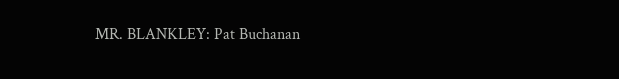MR. BLANKLEY: Pat Buchanan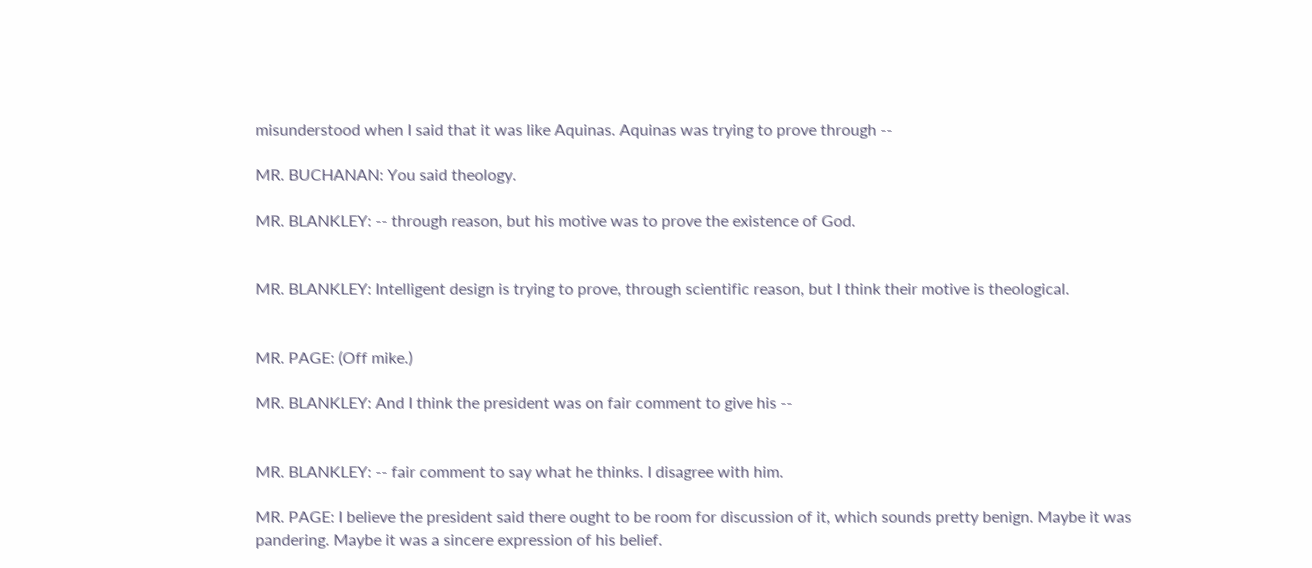misunderstood when I said that it was like Aquinas. Aquinas was trying to prove through --

MR. BUCHANAN: You said theology.

MR. BLANKLEY: -- through reason, but his motive was to prove the existence of God.


MR. BLANKLEY: Intelligent design is trying to prove, through scientific reason, but I think their motive is theological.


MR. PAGE: (Off mike.)

MR. BLANKLEY: And I think the president was on fair comment to give his --


MR. BLANKLEY: -- fair comment to say what he thinks. I disagree with him.

MR. PAGE: I believe the president said there ought to be room for discussion of it, which sounds pretty benign. Maybe it was pandering. Maybe it was a sincere expression of his belief.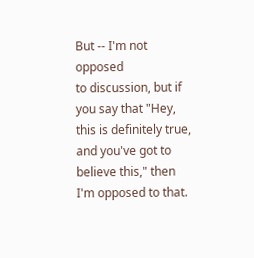But -- I'm not opposed
to discussion, but if you say that "Hey, this is definitely true, and you've got to believe this," then I'm opposed to that.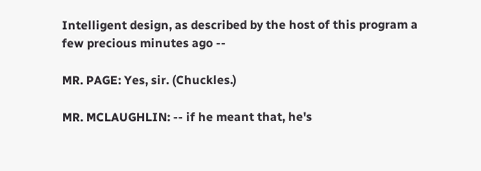Intelligent design, as described by the host of this program a few precious minutes ago --

MR. PAGE: Yes, sir. (Chuckles.)

MR. MCLAUGHLIN: -- if he meant that, he's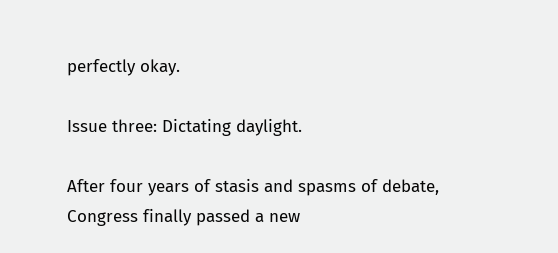perfectly okay.

Issue three: Dictating daylight.

After four years of stasis and spasms of debate, Congress finally passed a new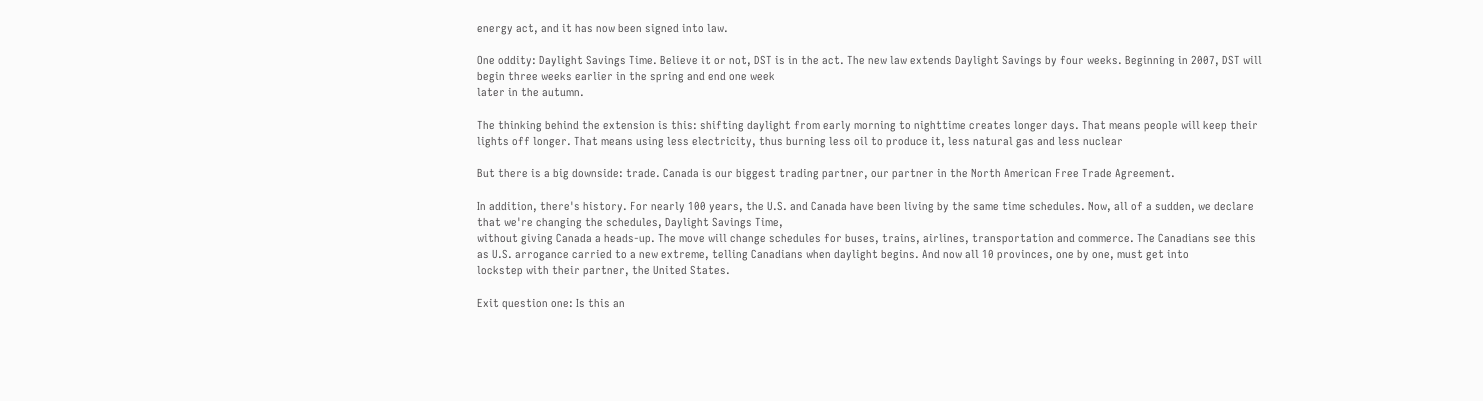energy act, and it has now been signed into law.

One oddity: Daylight Savings Time. Believe it or not, DST is in the act. The new law extends Daylight Savings by four weeks. Beginning in 2007, DST will begin three weeks earlier in the spring and end one week
later in the autumn.

The thinking behind the extension is this: shifting daylight from early morning to nighttime creates longer days. That means people will keep their lights off longer. That means using less electricity, thus burning less oil to produce it, less natural gas and less nuclear

But there is a big downside: trade. Canada is our biggest trading partner, our partner in the North American Free Trade Agreement.

In addition, there's history. For nearly 100 years, the U.S. and Canada have been living by the same time schedules. Now, all of a sudden, we declare that we're changing the schedules, Daylight Savings Time,
without giving Canada a heads-up. The move will change schedules for buses, trains, airlines, transportation and commerce. The Canadians see this as U.S. arrogance carried to a new extreme, telling Canadians when daylight begins. And now all 10 provinces, one by one, must get into
lockstep with their partner, the United States.

Exit question one: Is this an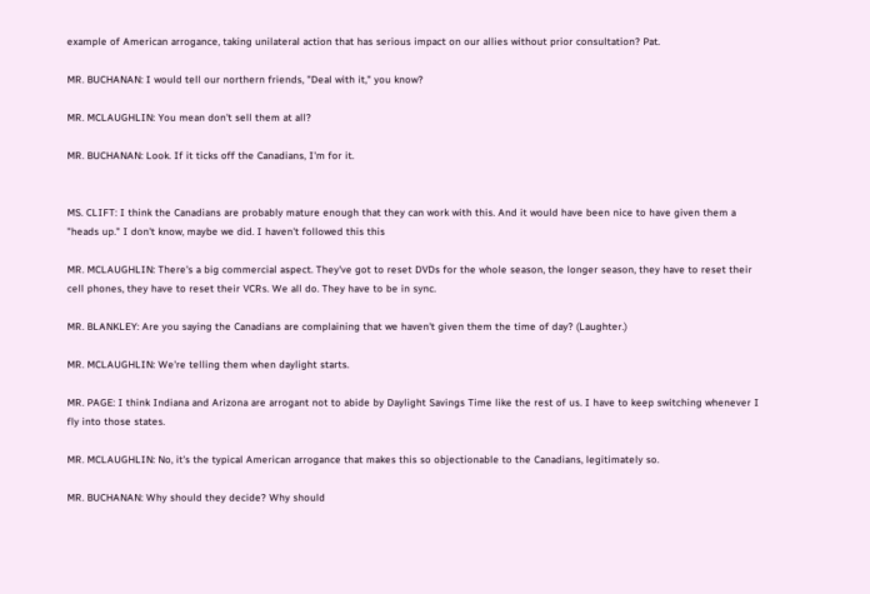example of American arrogance, taking unilateral action that has serious impact on our allies without prior consultation? Pat.

MR. BUCHANAN: I would tell our northern friends, "Deal with it," you know?

MR. MCLAUGHLIN: You mean don't sell them at all?

MR. BUCHANAN: Look. If it ticks off the Canadians, I'm for it.


MS. CLIFT: I think the Canadians are probably mature enough that they can work with this. And it would have been nice to have given them a "heads up." I don't know, maybe we did. I haven't followed this this

MR. MCLAUGHLIN: There's a big commercial aspect. They've got to reset DVDs for the whole season, the longer season, they have to reset their cell phones, they have to reset their VCRs. We all do. They have to be in sync.

MR. BLANKLEY: Are you saying the Canadians are complaining that we haven't given them the time of day? (Laughter.)

MR. MCLAUGHLIN: We're telling them when daylight starts.

MR. PAGE: I think Indiana and Arizona are arrogant not to abide by Daylight Savings Time like the rest of us. I have to keep switching whenever I fly into those states.

MR. MCLAUGHLIN: No, it's the typical American arrogance that makes this so objectionable to the Canadians, legitimately so.

MR. BUCHANAN: Why should they decide? Why should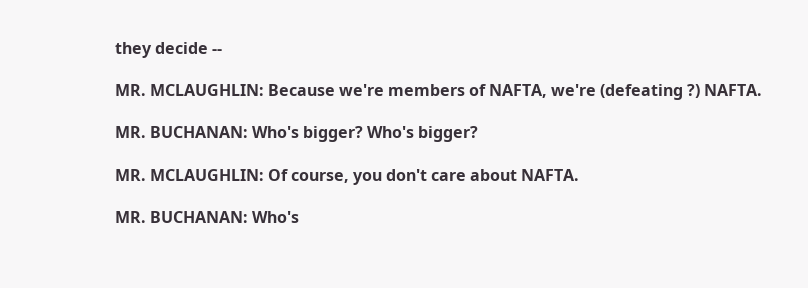they decide --

MR. MCLAUGHLIN: Because we're members of NAFTA, we're (defeating ?) NAFTA.

MR. BUCHANAN: Who's bigger? Who's bigger?

MR. MCLAUGHLIN: Of course, you don't care about NAFTA.

MR. BUCHANAN: Who's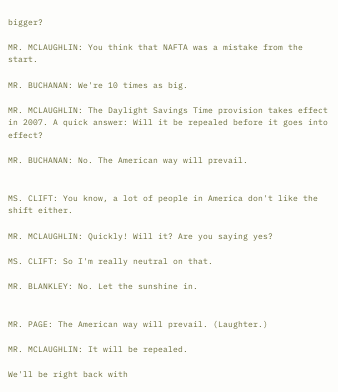bigger?

MR. MCLAUGHLIN: You think that NAFTA was a mistake from the start.

MR. BUCHANAN: We're 10 times as big.

MR. MCLAUGHLIN: The Daylight Savings Time provision takes effect in 2007. A quick answer: Will it be repealed before it goes into effect?

MR. BUCHANAN: No. The American way will prevail.


MS. CLIFT: You know, a lot of people in America don't like the shift either.

MR. MCLAUGHLIN: Quickly! Will it? Are you saying yes?

MS. CLIFT: So I'm really neutral on that.

MR. BLANKLEY: No. Let the sunshine in.


MR. PAGE: The American way will prevail. (Laughter.)

MR. MCLAUGHLIN: It will be repealed.

We'll be right back with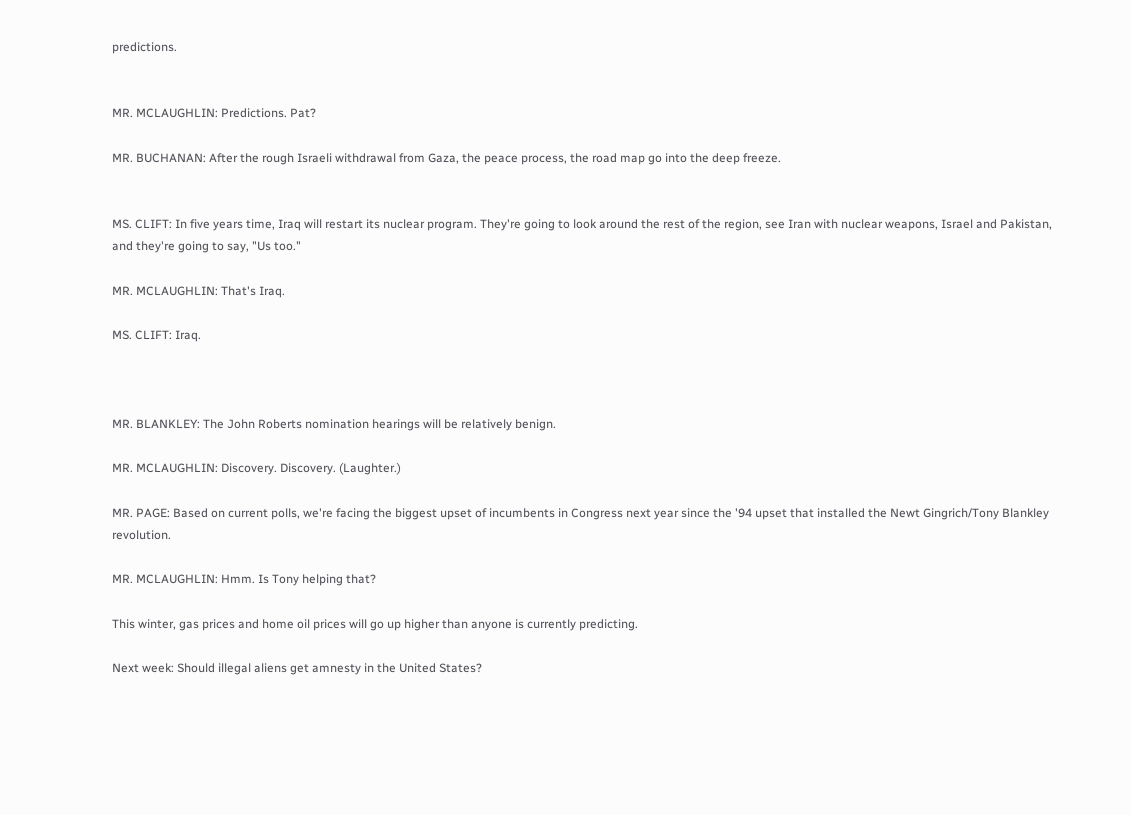predictions.


MR. MCLAUGHLIN: Predictions. Pat?

MR. BUCHANAN: After the rough Israeli withdrawal from Gaza, the peace process, the road map go into the deep freeze.


MS. CLIFT: In five years time, Iraq will restart its nuclear program. They're going to look around the rest of the region, see Iran with nuclear weapons, Israel and Pakistan, and they're going to say, "Us too."

MR. MCLAUGHLIN: That's Iraq.

MS. CLIFT: Iraq.



MR. BLANKLEY: The John Roberts nomination hearings will be relatively benign.

MR. MCLAUGHLIN: Discovery. Discovery. (Laughter.)

MR. PAGE: Based on current polls, we're facing the biggest upset of incumbents in Congress next year since the '94 upset that installed the Newt Gingrich/Tony Blankley revolution.

MR. MCLAUGHLIN: Hmm. Is Tony helping that?

This winter, gas prices and home oil prices will go up higher than anyone is currently predicting.

Next week: Should illegal aliens get amnesty in the United States?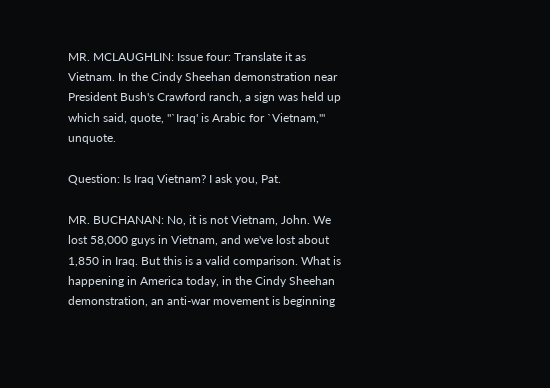MR. MCLAUGHLIN: Issue four: Translate it as Vietnam. In the Cindy Sheehan demonstration near President Bush's Crawford ranch, a sign was held up which said, quote, "`Iraq' is Arabic for `Vietnam,'" unquote.

Question: Is Iraq Vietnam? I ask you, Pat.

MR. BUCHANAN: No, it is not Vietnam, John. We lost 58,000 guys in Vietnam, and we've lost about 1,850 in Iraq. But this is a valid comparison. What is happening in America today, in the Cindy Sheehan demonstration, an anti-war movement is beginning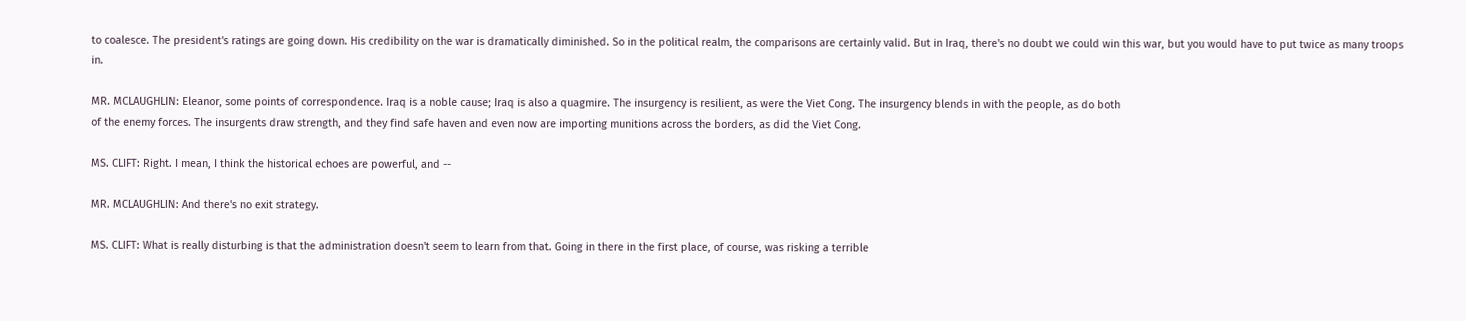to coalesce. The president's ratings are going down. His credibility on the war is dramatically diminished. So in the political realm, the comparisons are certainly valid. But in Iraq, there's no doubt we could win this war, but you would have to put twice as many troops in.

MR. MCLAUGHLIN: Eleanor, some points of correspondence. Iraq is a noble cause; Iraq is also a quagmire. The insurgency is resilient, as were the Viet Cong. The insurgency blends in with the people, as do both
of the enemy forces. The insurgents draw strength, and they find safe haven and even now are importing munitions across the borders, as did the Viet Cong.

MS. CLIFT: Right. I mean, I think the historical echoes are powerful, and --

MR. MCLAUGHLIN: And there's no exit strategy.

MS. CLIFT: What is really disturbing is that the administration doesn't seem to learn from that. Going in there in the first place, of course, was risking a terrible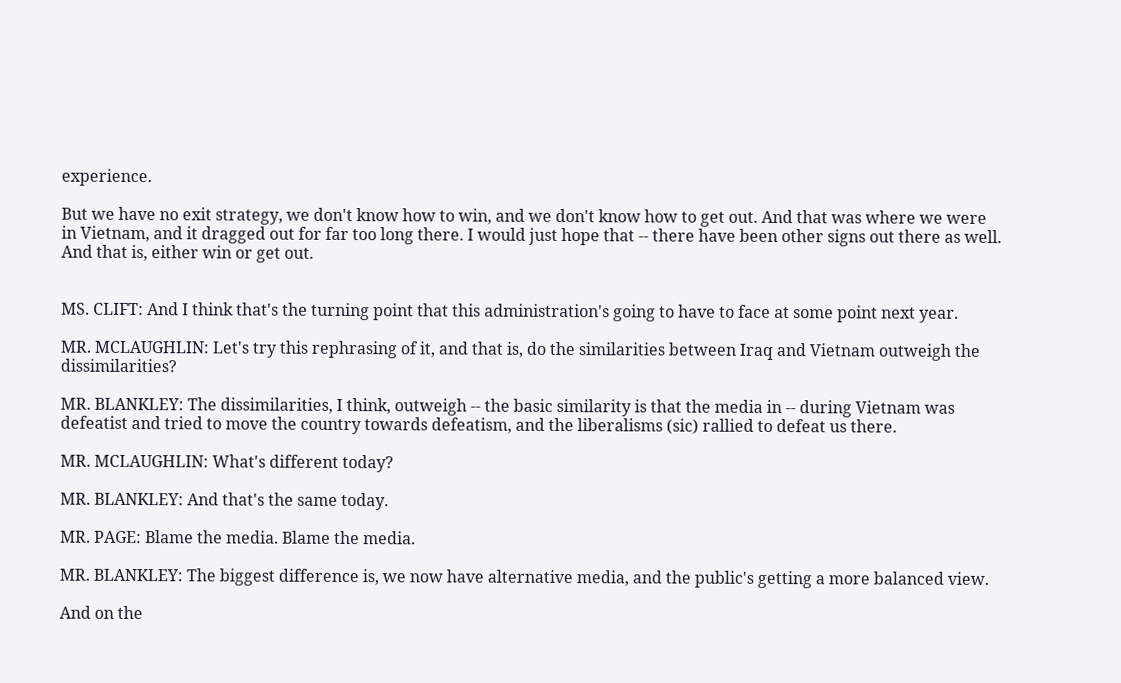experience.

But we have no exit strategy, we don't know how to win, and we don't know how to get out. And that was where we were in Vietnam, and it dragged out for far too long there. I would just hope that -- there have been other signs out there as well. And that is, either win or get out.


MS. CLIFT: And I think that's the turning point that this administration's going to have to face at some point next year.

MR. MCLAUGHLIN: Let's try this rephrasing of it, and that is, do the similarities between Iraq and Vietnam outweigh the dissimilarities?

MR. BLANKLEY: The dissimilarities, I think, outweigh -- the basic similarity is that the media in -- during Vietnam was defeatist and tried to move the country towards defeatism, and the liberalisms (sic) rallied to defeat us there.

MR. MCLAUGHLIN: What's different today?

MR. BLANKLEY: And that's the same today.

MR. PAGE: Blame the media. Blame the media.

MR. BLANKLEY: The biggest difference is, we now have alternative media, and the public's getting a more balanced view.

And on the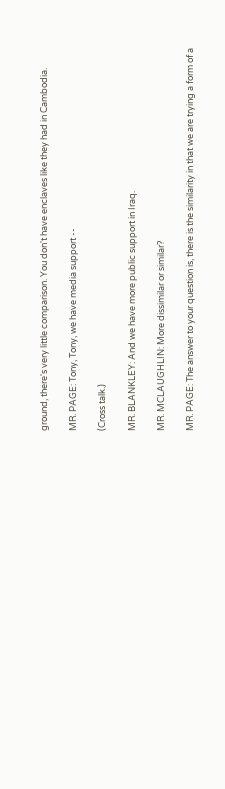ground, there's very little comparison. You don't have enclaves like they had in Cambodia.

MR. PAGE: Tony, Tony, we have media support --

(Cross talk.)

MR. BLANKLEY: And we have more public support in Iraq.

MR. MCLAUGHLIN: More dissimilar or similar?

MR. PAGE: The answer to your question is, there is the similarity in that we are trying a form of a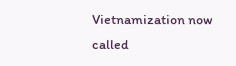Vietnamization now called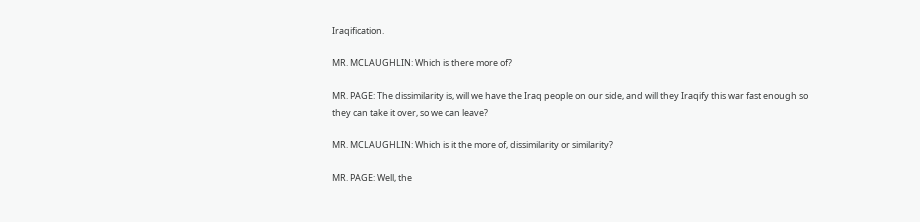Iraqification.

MR. MCLAUGHLIN: Which is there more of?

MR. PAGE: The dissimilarity is, will we have the Iraq people on our side, and will they Iraqify this war fast enough so they can take it over, so we can leave?

MR. MCLAUGHLIN: Which is it the more of, dissimilarity or similarity?

MR. PAGE: Well, the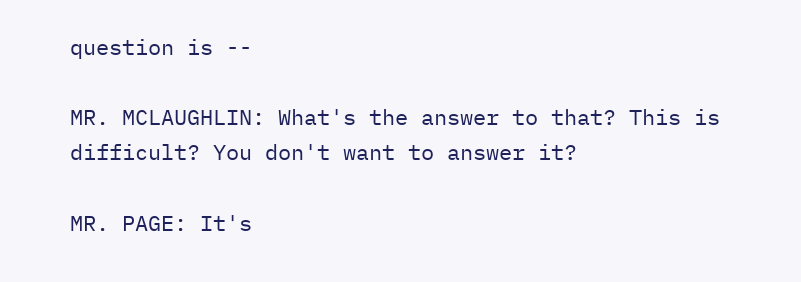question is --

MR. MCLAUGHLIN: What's the answer to that? This is difficult? You don't want to answer it?

MR. PAGE: It's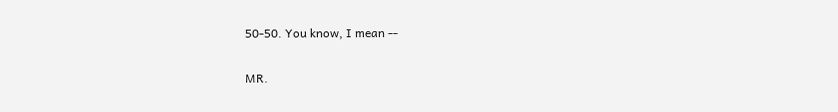50-50. You know, I mean --

MR.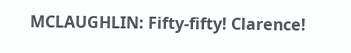MCLAUGHLIN: Fifty-fifty! Clarence!